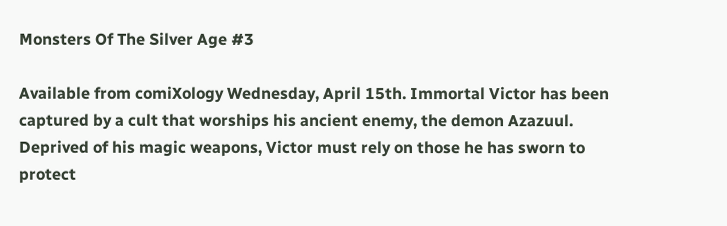Monsters Of The Silver Age #3

Available from comiXology Wednesday, April 15th. Immortal Victor has been captured by a cult that worships his ancient enemy, the demon Azazuul. Deprived of his magic weapons, Victor must rely on those he has sworn to protect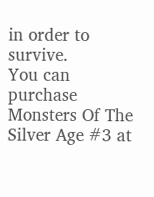in order to survive.
You can purchase Monsters Of The Silver Age #3 at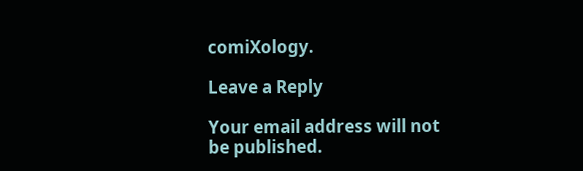comiXology.

Leave a Reply

Your email address will not be published.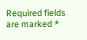Required fields are marked *